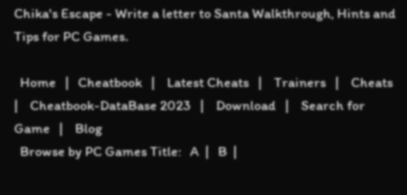Chika's Escape - Write a letter to Santa Walkthrough, Hints and Tips for PC Games.

  Home   |   Cheatbook   |    Latest Cheats   |    Trainers   |    Cheats   |    Cheatbook-DataBase 2023   |    Download   |    Search for Game   |    Blog
  Browse by PC Games Title:   A  |   B  |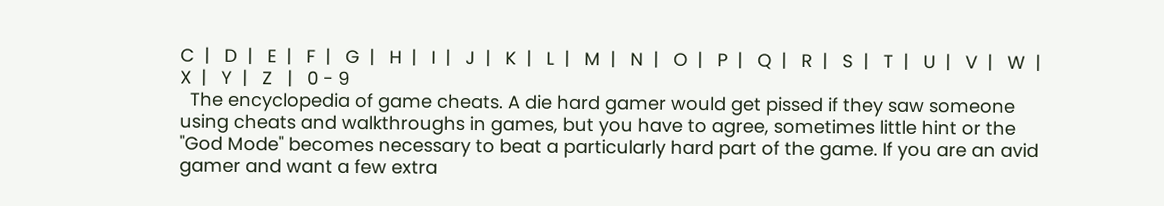C  |   D  |   E  |   F  |   G  |   H  |   I  |   J  |   K  |   L  |   M  |   N  |   O  |   P  |   Q  |   R  |   S  |   T  |   U  |   V  |   W  |   X  |   Y  |   Z   |   0 - 9
  The encyclopedia of game cheats. A die hard gamer would get pissed if they saw someone using cheats and walkthroughs in games, but you have to agree, sometimes little hint or the "God Mode" becomes necessary to beat a particularly hard part of the game. If you are an avid gamer and want a few extra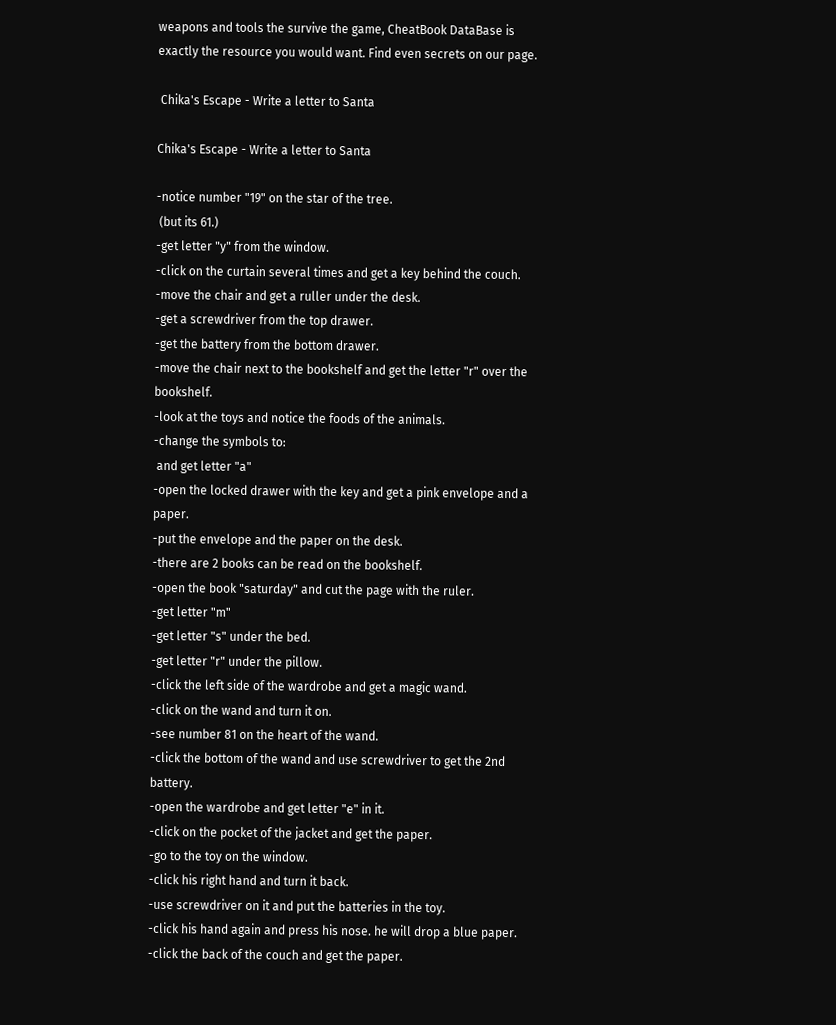weapons and tools the survive the game, CheatBook DataBase is exactly the resource you would want. Find even secrets on our page.

 Chika's Escape - Write a letter to Santa

Chika's Escape - Write a letter to Santa

-notice number "19" on the star of the tree.
 (but its 61.)
-get letter "y" from the window.
-click on the curtain several times and get a key behind the couch.
-move the chair and get a ruller under the desk.
-get a screwdriver from the top drawer.
-get the battery from the bottom drawer.
-move the chair next to the bookshelf and get the letter "r" over the bookshelf.
-look at the toys and notice the foods of the animals.
-change the symbols to:
 and get letter "a"
-open the locked drawer with the key and get a pink envelope and a paper.
-put the envelope and the paper on the desk.
-there are 2 books can be read on the bookshelf.
-open the book "saturday" and cut the page with the ruler.
-get letter "m"
-get letter "s" under the bed.
-get letter "r" under the pillow.
-click the left side of the wardrobe and get a magic wand.
-click on the wand and turn it on.
-see number 81 on the heart of the wand.
-click the bottom of the wand and use screwdriver to get the 2nd battery.
-open the wardrobe and get letter "e" in it.
-click on the pocket of the jacket and get the paper.
-go to the toy on the window.
-click his right hand and turn it back.
-use screwdriver on it and put the batteries in the toy.
-click his hand again and press his nose. he will drop a blue paper.
-click the back of the couch and get the paper.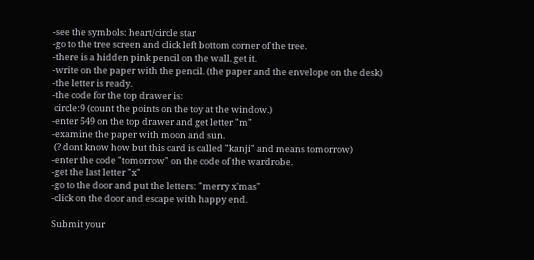-see the symbols: heart/circle star
-go to the tree screen and click left bottom corner of the tree.
-there is a hidden pink pencil on the wall. get it.
-write on the paper with the pencil. (the paper and the envelope on the desk)
-the letter is ready.
-the code for the top drawer is:
 circle:9 (count the points on the toy at the window.)
-enter 549 on the top drawer and get letter "m"
-examine the paper with moon and sun.
 (? dont know how but this card is called "kanji" and means tomorrow)
-enter the code "tomorrow" on the code of the wardrobe.
-get the last letter "x"
-go to the door and put the letters: "merry x'mas"
-click on the door and escape with happy end.

Submit your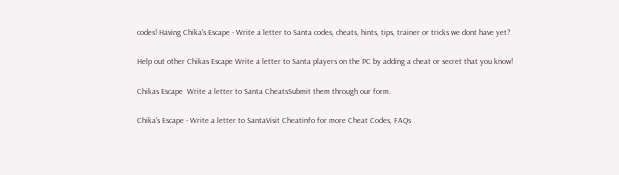codes! Having Chika's Escape - Write a letter to Santa codes, cheats, hints, tips, trainer or tricks we dont have yet?

Help out other Chikas Escape Write a letter to Santa players on the PC by adding a cheat or secret that you know!

Chikas Escape  Write a letter to Santa CheatsSubmit them through our form.

Chika's Escape - Write a letter to SantaVisit Cheatinfo for more Cheat Codes, FAQs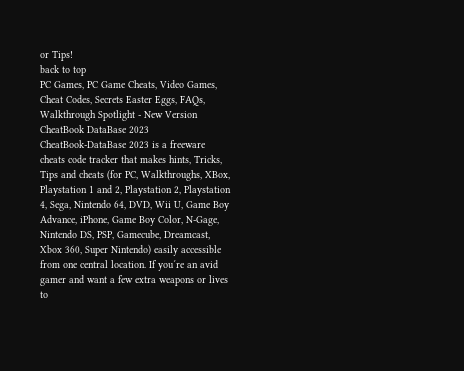or Tips!
back to top
PC Games, PC Game Cheats, Video Games, Cheat Codes, Secrets Easter Eggs, FAQs, Walkthrough Spotlight - New Version CheatBook DataBase 2023
CheatBook-DataBase 2023 is a freeware cheats code tracker that makes hints, Tricks, Tips and cheats (for PC, Walkthroughs, XBox, Playstation 1 and 2, Playstation 2, Playstation 4, Sega, Nintendo 64, DVD, Wii U, Game Boy Advance, iPhone, Game Boy Color, N-Gage, Nintendo DS, PSP, Gamecube, Dreamcast, Xbox 360, Super Nintendo) easily accessible from one central location. If you´re an avid gamer and want a few extra weapons or lives to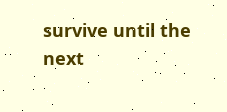survive until the next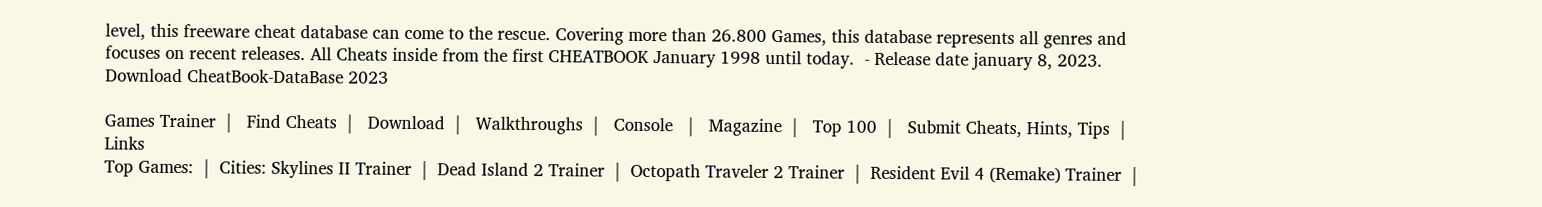level, this freeware cheat database can come to the rescue. Covering more than 26.800 Games, this database represents all genres and focuses on recent releases. All Cheats inside from the first CHEATBOOK January 1998 until today.  - Release date january 8, 2023. Download CheatBook-DataBase 2023

Games Trainer  |   Find Cheats  |   Download  |   Walkthroughs  |   Console   |   Magazine  |   Top 100  |   Submit Cheats, Hints, Tips  |   Links
Top Games:  |  Cities: Skylines II Trainer  |  Dead Island 2 Trainer  |  Octopath Traveler 2 Trainer  |  Resident Evil 4 (Remake) Trainer  |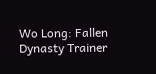Wo Long: Fallen Dynasty Trainer